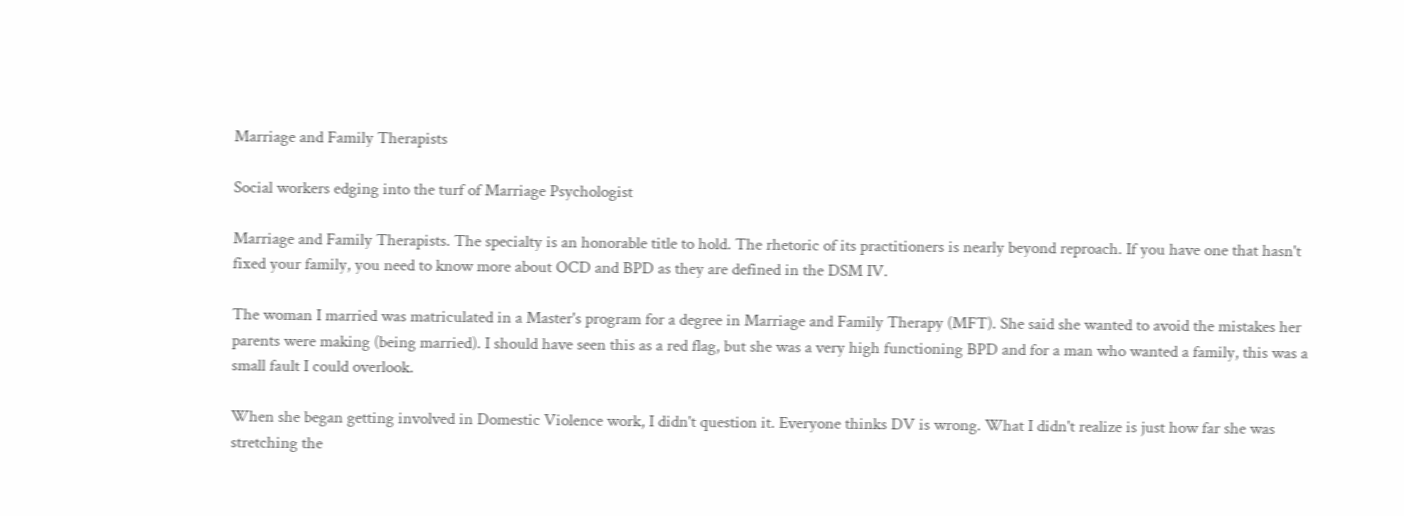Marriage and Family Therapists

Social workers edging into the turf of Marriage Psychologist

Marriage and Family Therapists. The specialty is an honorable title to hold. The rhetoric of its practitioners is nearly beyond reproach. If you have one that hasn't fixed your family, you need to know more about OCD and BPD as they are defined in the DSM IV.

The woman I married was matriculated in a Master's program for a degree in Marriage and Family Therapy (MFT). She said she wanted to avoid the mistakes her parents were making (being married). I should have seen this as a red flag, but she was a very high functioning BPD and for a man who wanted a family, this was a small fault I could overlook.

When she began getting involved in Domestic Violence work, I didn't question it. Everyone thinks DV is wrong. What I didn't realize is just how far she was stretching the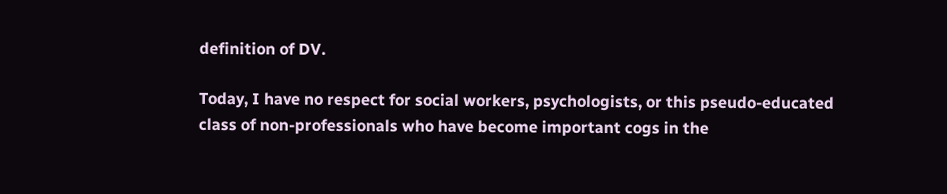definition of DV.

Today, I have no respect for social workers, psychologists, or this pseudo-educated class of non-professionals who have become important cogs in the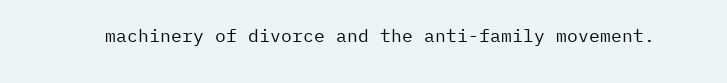machinery of divorce and the anti-family movement.